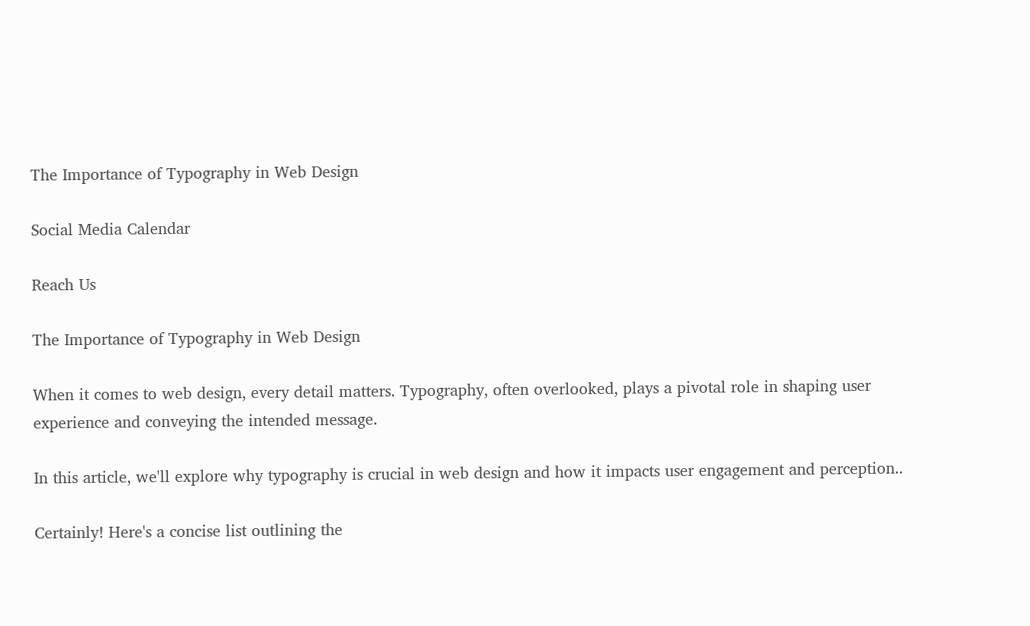The Importance of Typography in Web Design

Social Media Calendar

Reach Us

The Importance of Typography in Web Design

When it comes to web design, every detail matters. Typography, often overlooked, plays a pivotal role in shaping user experience and conveying the intended message.

In this article, we'll explore why typography is crucial in web design and how it impacts user engagement and perception..

Certainly! Here's a concise list outlining the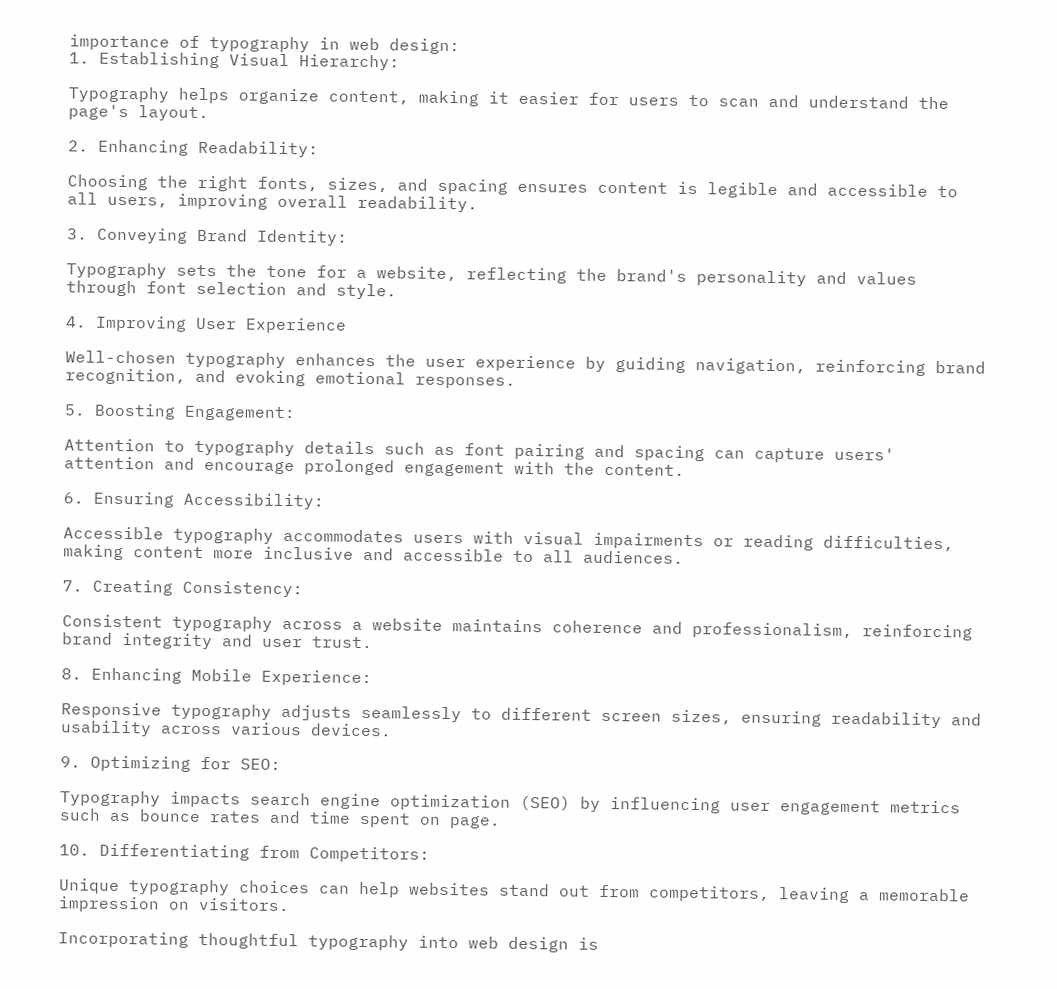importance of typography in web design:
1. Establishing Visual Hierarchy:

Typography helps organize content, making it easier for users to scan and understand the page's layout.

2. Enhancing Readability:

Choosing the right fonts, sizes, and spacing ensures content is legible and accessible to all users, improving overall readability.

3. Conveying Brand Identity:

Typography sets the tone for a website, reflecting the brand's personality and values through font selection and style.

4. Improving User Experience

Well-chosen typography enhances the user experience by guiding navigation, reinforcing brand recognition, and evoking emotional responses.

5. Boosting Engagement:

Attention to typography details such as font pairing and spacing can capture users' attention and encourage prolonged engagement with the content.

6. Ensuring Accessibility:

Accessible typography accommodates users with visual impairments or reading difficulties, making content more inclusive and accessible to all audiences.

7. Creating Consistency:

Consistent typography across a website maintains coherence and professionalism, reinforcing brand integrity and user trust.

8. Enhancing Mobile Experience:

Responsive typography adjusts seamlessly to different screen sizes, ensuring readability and usability across various devices.

9. Optimizing for SEO:

Typography impacts search engine optimization (SEO) by influencing user engagement metrics such as bounce rates and time spent on page.

10. Differentiating from Competitors:

Unique typography choices can help websites stand out from competitors, leaving a memorable impression on visitors.

Incorporating thoughtful typography into web design is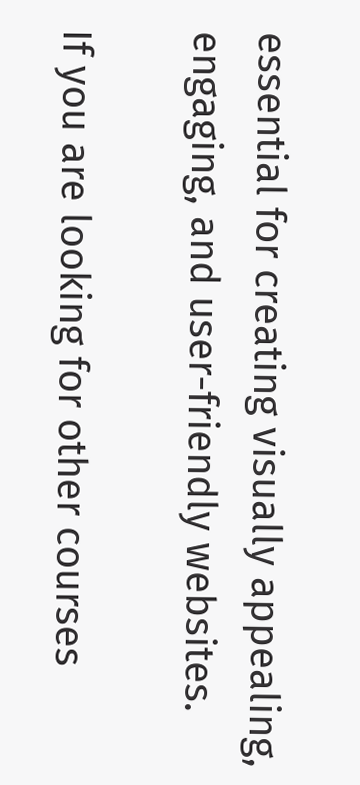essential for creating visually appealing, engaging, and user-friendly websites.

If you are looking for other courses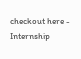checkout here - Internship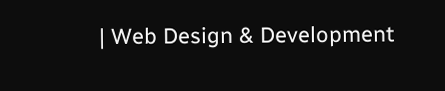| Web Design & Development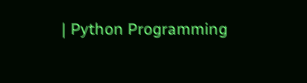| Python Programming